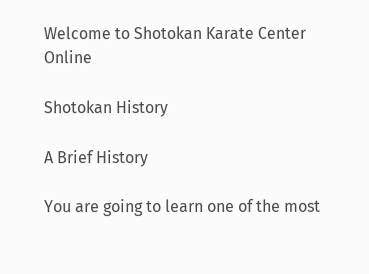Welcome to Shotokan Karate Center Online

Shotokan History

A Brief History

You are going to learn one of the most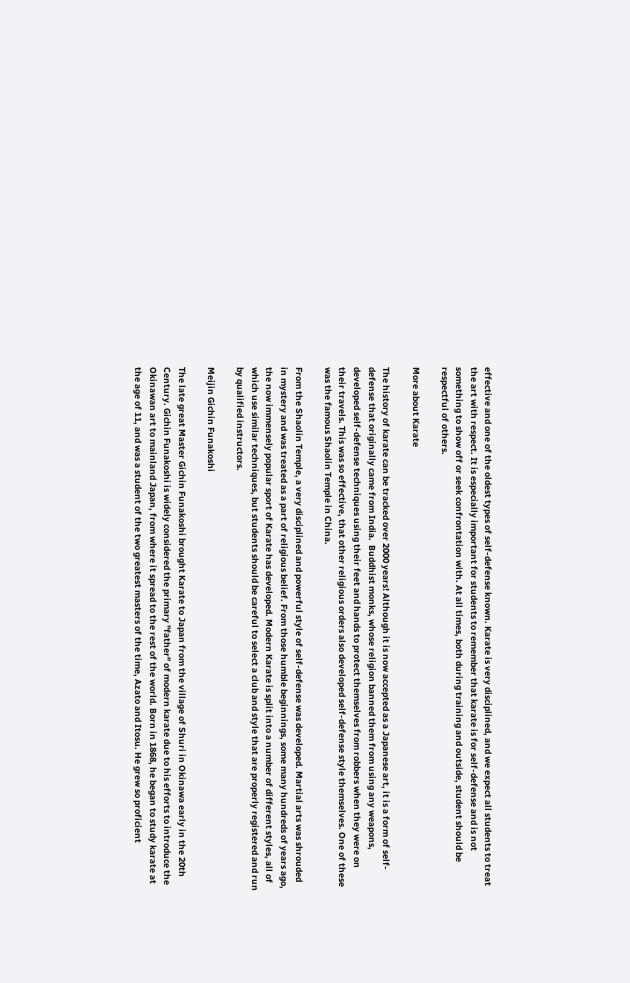effective and one of the oldest types of self-defense known. Karate is very disciplined, and we expect all students to treat the art with respect. It is especially important for students to remember that karate is for self-defense and is not something to show off or seek confrontation with. At all times, both during training and outside, student should be respectful of others.

More about Karate

The history of karate can be tracked over 2000 years! Although it is now accepted as a Japanese art, it is a form of self-defense that originally came from India.  Buddhist monks, whose religion banned them from using any weapons, developed self-defense techniques using their feet and hands to protect themselves from robbers when they were on their travels. This was so effective, that other religious orders also developed self-defense style themselves. One of these was the famous Shaolin Temple in China.

From the Shaolin Temple, a very disciplined and powerful style of self-defense was developed. Martial arts was shrouded in mystery and was treated as a part of religious belief. From those humble beginnings, some many hundreds of years ago, the now immensely popular sport of Karate has developed. Modern Karate is split into a number of different styles, all of which use similar techniques, but students should be careful to select a club and style that are properly registered and run by qualified instructors.

Meijin Gichin Funakoshi

The late great Master Gichin Funakoshi brought Karate to Japan from the village of Shuri in Okinawa early in the 20th Century. Gichin Funakoshi is widely considered the primary "father" of modern karate due to his efforts to introduce the Okinawan art to mainland Japan, from where it spread to the rest of the world. Born in 1868, he began to study karate at the age of 11, and was a student of the two greatest masters of the time, Azato and Itosu. He grew so proficient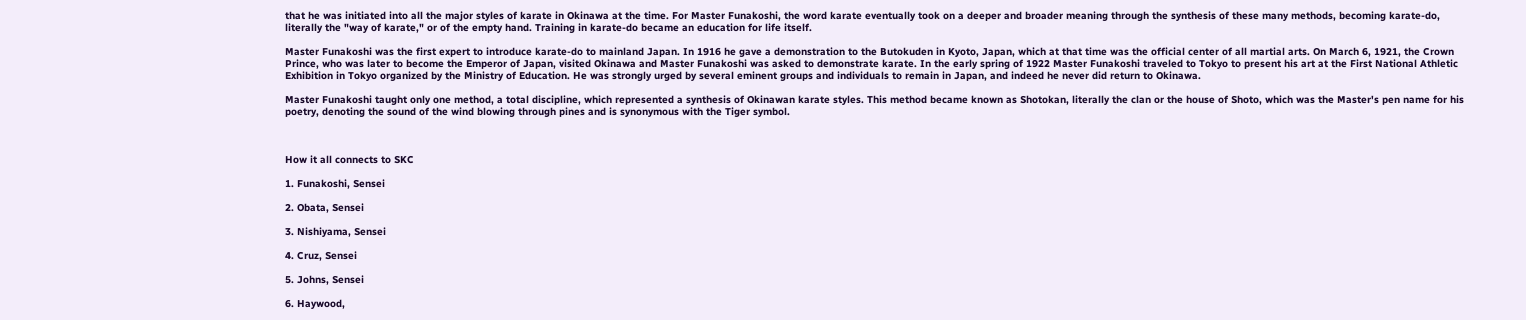that he was initiated into all the major styles of karate in Okinawa at the time. For Master Funakoshi, the word karate eventually took on a deeper and broader meaning through the synthesis of these many methods, becoming karate-do, literally the "way of karate," or of the empty hand. Training in karate-do became an education for life itself.

Master Funakoshi was the first expert to introduce karate-do to mainland Japan. In 1916 he gave a demonstration to the Butokuden in Kyoto, Japan, which at that time was the official center of all martial arts. On March 6, 1921, the Crown Prince, who was later to become the Emperor of Japan, visited Okinawa and Master Funakoshi was asked to demonstrate karate. In the early spring of 1922 Master Funakoshi traveled to Tokyo to present his art at the First National Athletic Exhibition in Tokyo organized by the Ministry of Education. He was strongly urged by several eminent groups and individuals to remain in Japan, and indeed he never did return to Okinawa.

Master Funakoshi taught only one method, a total discipline, which represented a synthesis of Okinawan karate styles. This method became known as Shotokan, literally the clan or the house of Shoto, which was the Master's pen name for his poetry, denoting the sound of the wind blowing through pines and is synonymous with the Tiger symbol.



How it all connects to SKC

1. Funakoshi, Sensei

2. Obata, Sensei

3. Nishiyama, Sensei

4. Cruz, Sensei

5. Johns, Sensei

6. Haywood,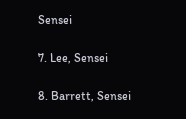Sensei

7. Lee, Sensei

8. Barrett, Sensei